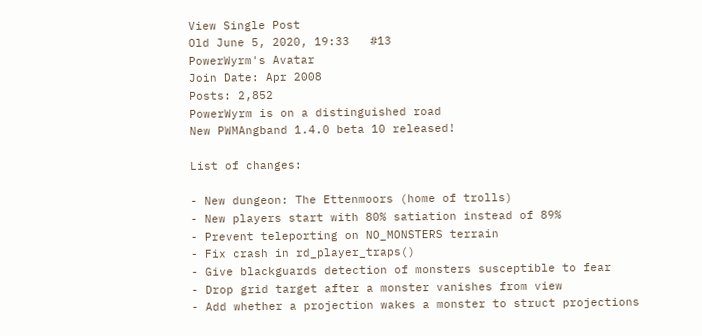View Single Post
Old June 5, 2020, 19:33   #13
PowerWyrm's Avatar
Join Date: Apr 2008
Posts: 2,852
PowerWyrm is on a distinguished road
New PWMAngband 1.4.0 beta 10 released!

List of changes:

- New dungeon: The Ettenmoors (home of trolls)
- New players start with 80% satiation instead of 89%
- Prevent teleporting on NO_MONSTERS terrain
- Fix crash in rd_player_traps()
- Give blackguards detection of monsters susceptible to fear
- Drop grid target after a monster vanishes from view
- Add whether a projection wakes a monster to struct projections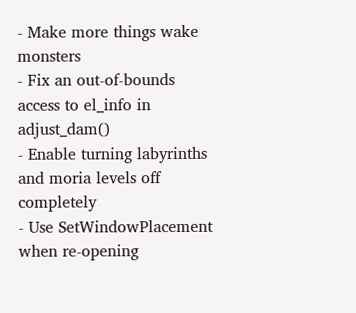- Make more things wake monsters
- Fix an out-of-bounds access to el_info in adjust_dam()
- Enable turning labyrinths and moria levels off completely
- Use SetWindowPlacement when re-opening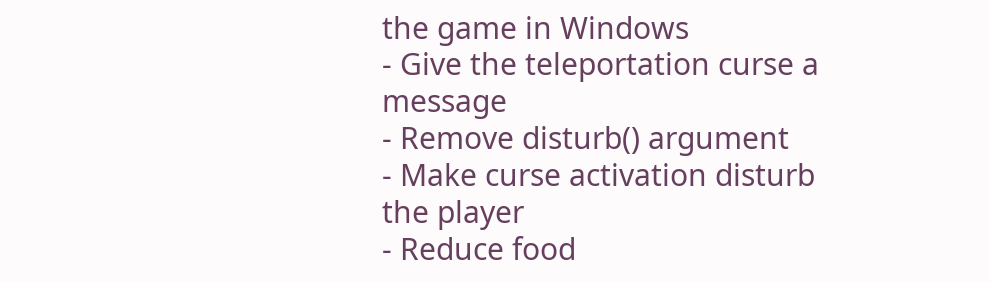the game in Windows
- Give the teleportation curse a message
- Remove disturb() argument
- Make curse activation disturb the player
- Reduce food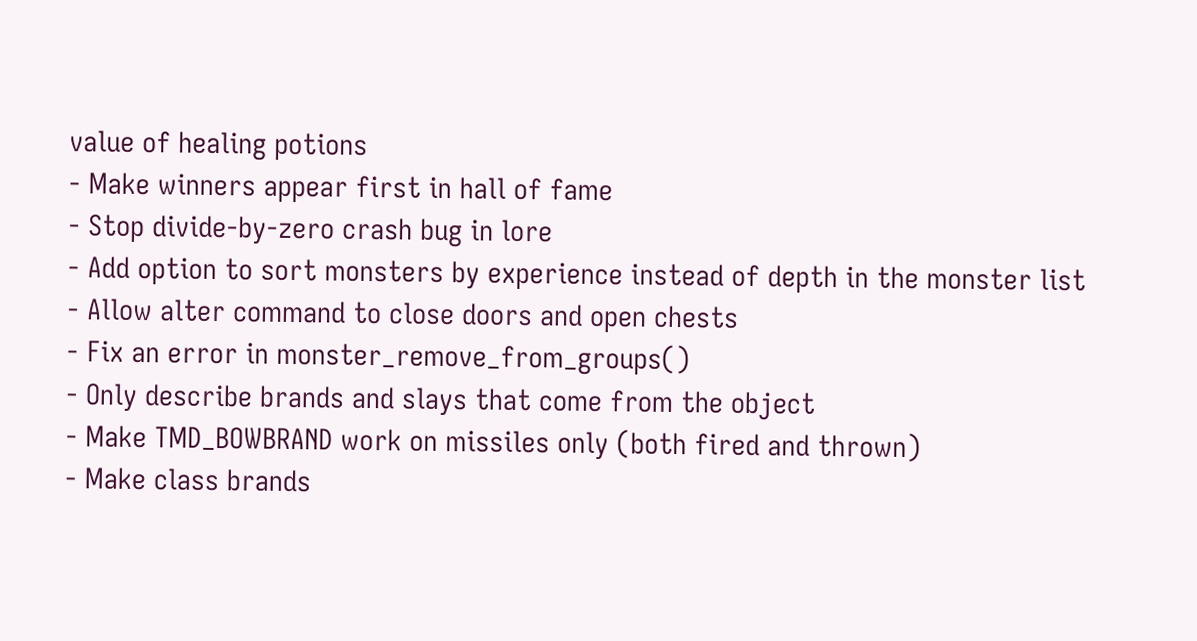value of healing potions
- Make winners appear first in hall of fame
- Stop divide-by-zero crash bug in lore
- Add option to sort monsters by experience instead of depth in the monster list
- Allow alter command to close doors and open chests
- Fix an error in monster_remove_from_groups()
- Only describe brands and slays that come from the object
- Make TMD_BOWBRAND work on missiles only (both fired and thrown)
- Make class brands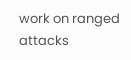work on ranged attacks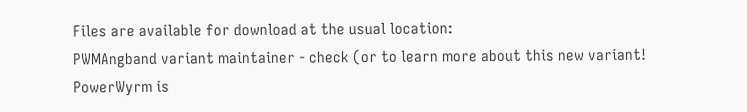Files are available for download at the usual location:
PWMAngband variant maintainer - check (or to learn more about this new variant!
PowerWyrm is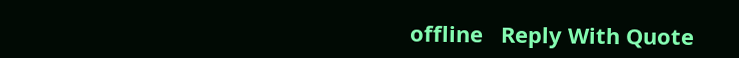offline   Reply With Quote